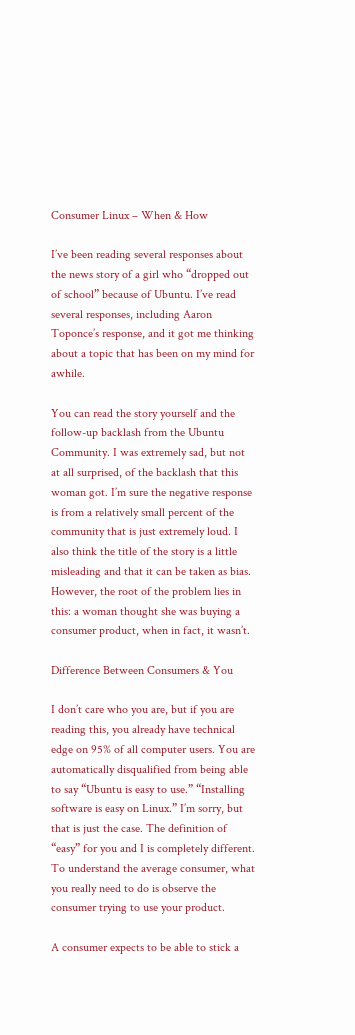Consumer Linux – When & How

I’ve been reading several responses about the news story of a girl who “dropped out of school” because of Ubuntu. I’ve read several responses, including Aaron Toponce’s response, and it got me thinking about a topic that has been on my mind for awhile.

You can read the story yourself and the follow-up backlash from the Ubuntu Community. I was extremely sad, but not at all surprised, of the backlash that this woman got. I’m sure the negative response is from a relatively small percent of the community that is just extremely loud. I also think the title of the story is a little misleading and that it can be taken as bias. However, the root of the problem lies in this: a woman thought she was buying a consumer product, when in fact, it wasn’t.

Difference Between Consumers & You

I don’t care who you are, but if you are reading this, you already have technical edge on 95% of all computer users. You are automatically disqualified from being able to say “Ubuntu is easy to use.” “Installing software is easy on Linux.” I’m sorry, but that is just the case. The definition of “easy” for you and I is completely different. To understand the average consumer, what you really need to do is observe the consumer trying to use your product.

A consumer expects to be able to stick a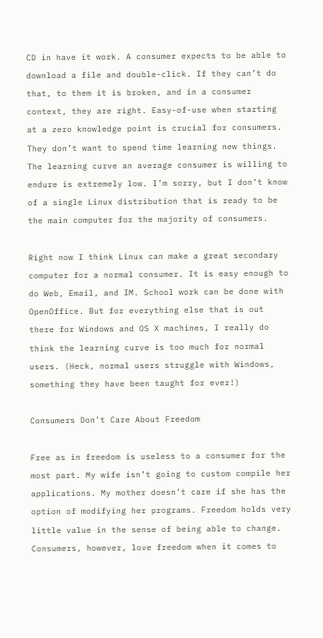CD in have it work. A consumer expects to be able to download a file and double-click. If they can’t do that, to them it is broken, and in a consumer context, they are right. Easy-of-use when starting at a zero knowledge point is crucial for consumers. They don’t want to spend time learning new things. The learning curve an average consumer is willing to endure is extremely low. I’m sorry, but I don’t know of a single Linux distribution that is ready to be the main computer for the majority of consumers.

Right now I think Linux can make a great secondary computer for a normal consumer. It is easy enough to do Web, Email, and IM. School work can be done with OpenOffice. But for everything else that is out there for Windows and OS X machines, I really do think the learning curve is too much for normal users. (Heck, normal users struggle with Windows, something they have been taught for ever!)

Consumers Don’t Care About Freedom

Free as in freedom is useless to a consumer for the most part. My wife isn’t going to custom compile her applications. My mother doesn’t care if she has the option of modifying her programs. Freedom holds very little value in the sense of being able to change. Consumers, however, love freedom when it comes to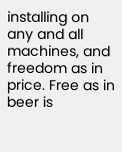installing on any and all machines, and freedom as in price. Free as in beer is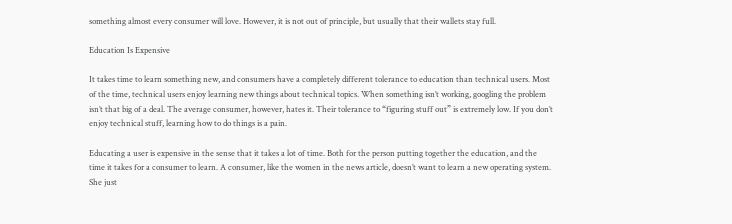something almost every consumer will love. However, it is not out of principle, but usually that their wallets stay full.

Education Is Expensive

It takes time to learn something new, and consumers have a completely different tolerance to education than technical users. Most of the time, technical users enjoy learning new things about technical topics. When something isn’t working, googling the problem isn’t that big of a deal. The average consumer, however, hates it. Their tolerance to “figuring stuff out” is extremely low. If you don’t enjoy technical stuff, learning how to do things is a pain.

Educating a user is expensive in the sense that it takes a lot of time. Both for the person putting together the education, and the time it takes for a consumer to learn. A consumer, like the women in the news article, doesn’t want to learn a new operating system. She just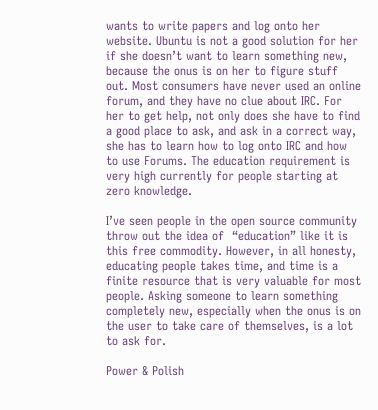wants to write papers and log onto her website. Ubuntu is not a good solution for her if she doesn’t want to learn something new, because the onus is on her to figure stuff out. Most consumers have never used an online forum, and they have no clue about IRC. For her to get help, not only does she have to find a good place to ask, and ask in a correct way, she has to learn how to log onto IRC and how to use Forums. The education requirement is very high currently for people starting at zero knowledge.

I’ve seen people in the open source community throw out the idea of  “education” like it is this free commodity. However, in all honesty, educating people takes time, and time is a finite resource that is very valuable for most people. Asking someone to learn something completely new, especially when the onus is on the user to take care of themselves, is a lot to ask for.

Power & Polish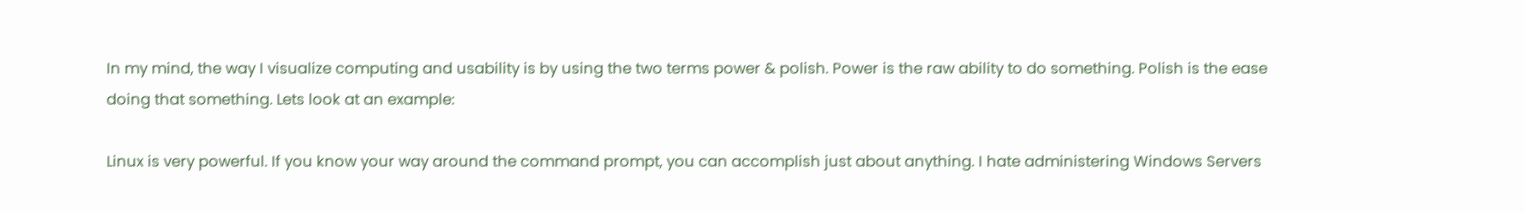In my mind, the way I visualize computing and usability is by using the two terms power & polish. Power is the raw ability to do something. Polish is the ease doing that something. Lets look at an example:

Linux is very powerful. If you know your way around the command prompt, you can accomplish just about anything. I hate administering Windows Servers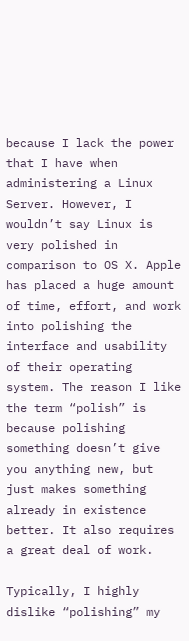because I lack the power that I have when administering a Linux Server. However, I wouldn’t say Linux is very polished in comparison to OS X. Apple has placed a huge amount of time, effort, and work into polishing the interface and usability of their operating system. The reason I like the term “polish” is because polishing something doesn’t give you anything new, but just makes something already in existence better. It also requires a great deal of work.

Typically, I highly dislike “polishing” my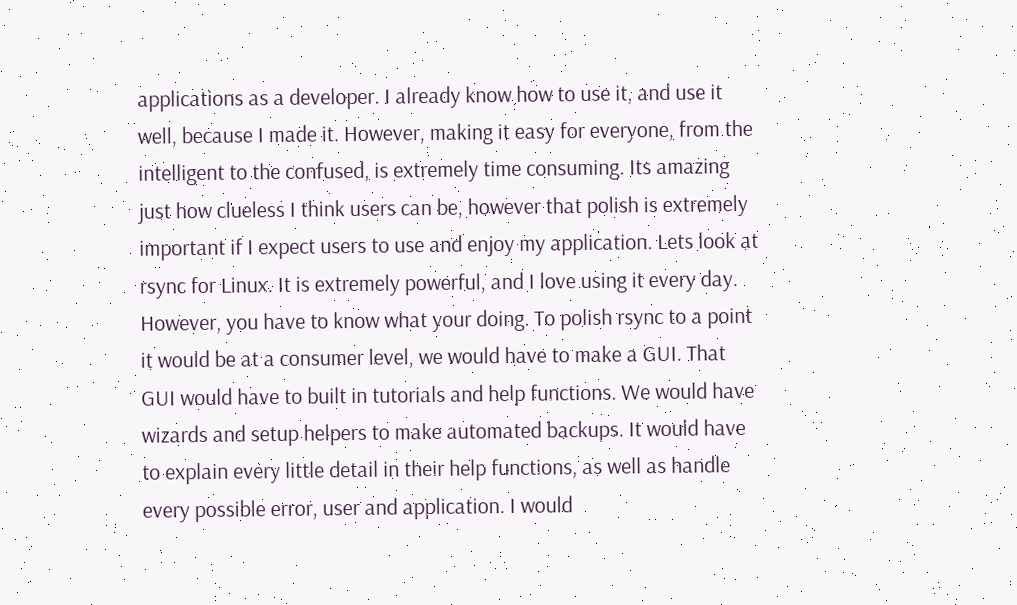applications as a developer. I already know how to use it, and use it well, because I made it. However, making it easy for everyone, from the intelligent to the confused, is extremely time consuming. Its amazing just how clueless I think users can be, however that polish is extremely important if I expect users to use and enjoy my application. Lets look at rsync for Linux. It is extremely powerful, and I love using it every day. However, you have to know what your doing. To polish rsync to a point it would be at a consumer level, we would have to make a GUI. That GUI would have to built in tutorials and help functions. We would have wizards and setup helpers to make automated backups. It would have to explain every little detail in their help functions, as well as handle every possible error, user and application. I would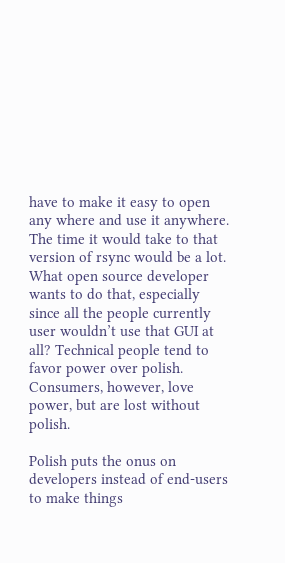have to make it easy to open any where and use it anywhere. The time it would take to that version of rsync would be a lot. What open source developer wants to do that, especially since all the people currently user wouldn’t use that GUI at all? Technical people tend to favor power over polish. Consumers, however, love power, but are lost without polish.

Polish puts the onus on developers instead of end-users to make things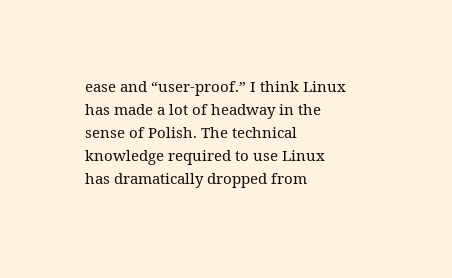ease and “user-proof.” I think Linux has made a lot of headway in the sense of Polish. The technical knowledge required to use Linux has dramatically dropped from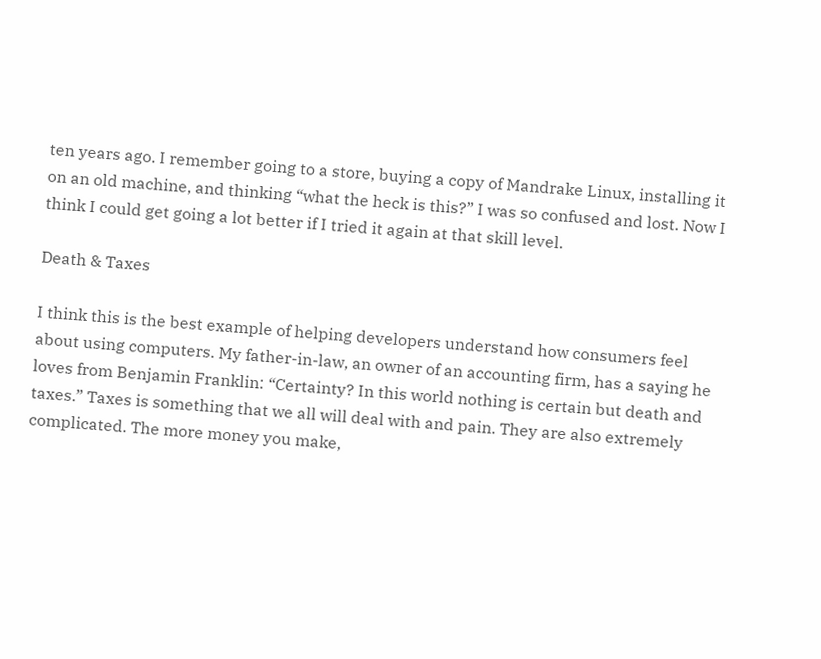ten years ago. I remember going to a store, buying a copy of Mandrake Linux, installing it on an old machine, and thinking “what the heck is this?” I was so confused and lost. Now I think I could get going a lot better if I tried it again at that skill level.

Death & Taxes

I think this is the best example of helping developers understand how consumers feel about using computers. My father-in-law, an owner of an accounting firm, has a saying he loves from Benjamin Franklin: “Certainty? In this world nothing is certain but death and taxes.” Taxes is something that we all will deal with and pain. They are also extremely complicated. The more money you make,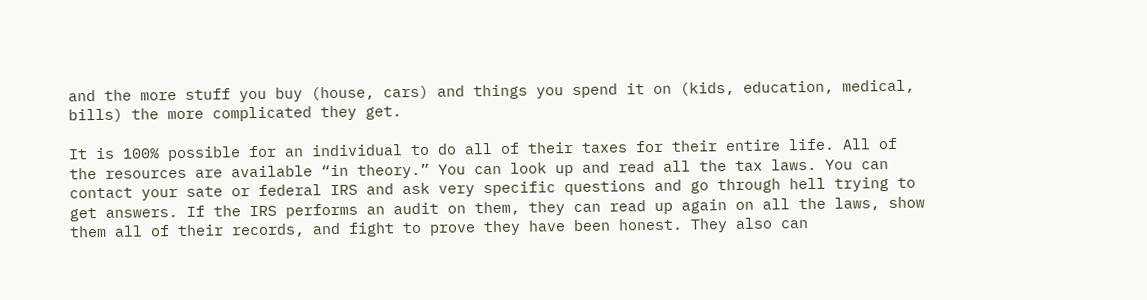and the more stuff you buy (house, cars) and things you spend it on (kids, education, medical, bills) the more complicated they get.

It is 100% possible for an individual to do all of their taxes for their entire life. All of the resources are available “in theory.” You can look up and read all the tax laws. You can contact your sate or federal IRS and ask very specific questions and go through hell trying to get answers. If the IRS performs an audit on them, they can read up again on all the laws, show them all of their records, and fight to prove they have been honest. They also can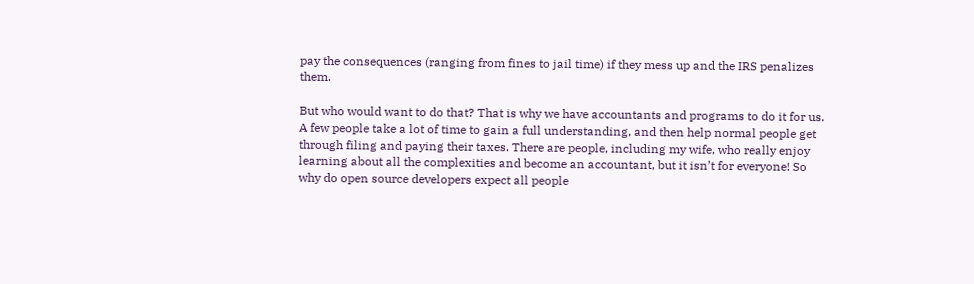pay the consequences (ranging from fines to jail time) if they mess up and the IRS penalizes them.

But who would want to do that? That is why we have accountants and programs to do it for us. A few people take a lot of time to gain a full understanding, and then help normal people get through filing and paying their taxes. There are people, including my wife, who really enjoy learning about all the complexities and become an accountant, but it isn’t for everyone! So why do open source developers expect all people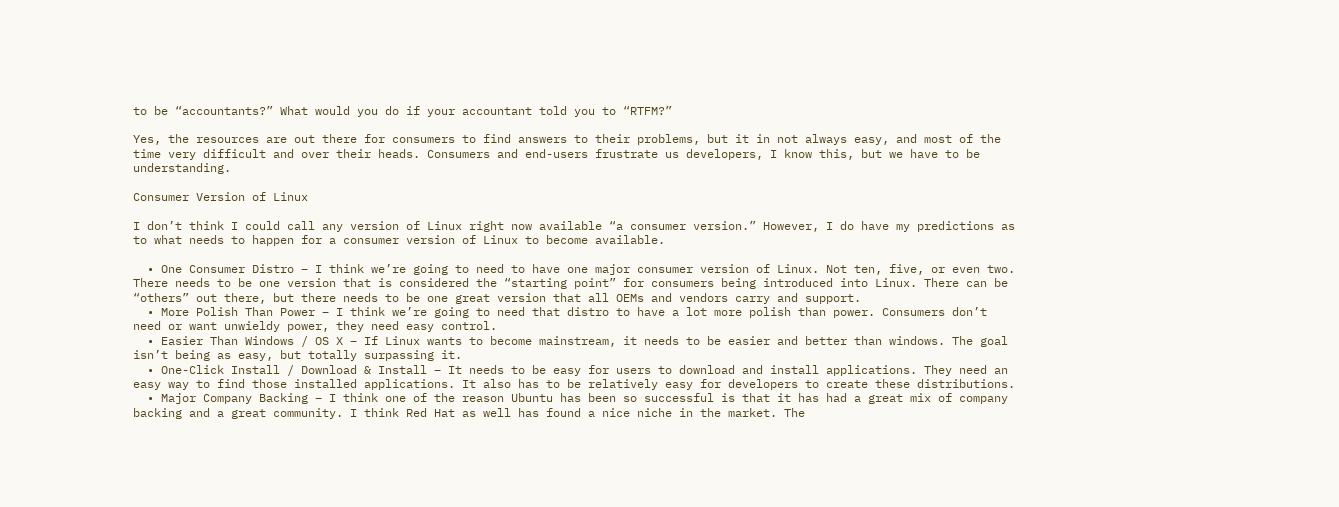to be “accountants?” What would you do if your accountant told you to “RTFM?”

Yes, the resources are out there for consumers to find answers to their problems, but it in not always easy, and most of the time very difficult and over their heads. Consumers and end-users frustrate us developers, I know this, but we have to be understanding.

Consumer Version of Linux

I don’t think I could call any version of Linux right now available “a consumer version.” However, I do have my predictions as to what needs to happen for a consumer version of Linux to become available.

  • One Consumer Distro – I think we’re going to need to have one major consumer version of Linux. Not ten, five, or even two. There needs to be one version that is considered the “starting point” for consumers being introduced into Linux. There can be “others” out there, but there needs to be one great version that all OEMs and vendors carry and support.
  • More Polish Than Power – I think we’re going to need that distro to have a lot more polish than power. Consumers don’t need or want unwieldy power, they need easy control.
  • Easier Than Windows / OS X – If Linux wants to become mainstream, it needs to be easier and better than windows. The goal isn’t being as easy, but totally surpassing it.
  • One-Click Install / Download & Install – It needs to be easy for users to download and install applications. They need an easy way to find those installed applications. It also has to be relatively easy for developers to create these distributions.
  • Major Company Backing – I think one of the reason Ubuntu has been so successful is that it has had a great mix of company backing and a great community. I think Red Hat as well has found a nice niche in the market. The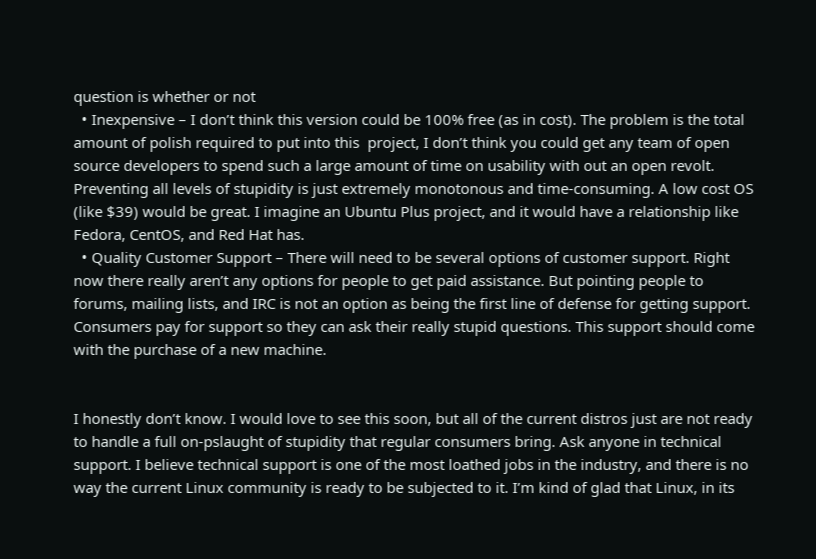question is whether or not
  • Inexpensive – I don’t think this version could be 100% free (as in cost). The problem is the total amount of polish required to put into this  project, I don’t think you could get any team of open source developers to spend such a large amount of time on usability with out an open revolt. Preventing all levels of stupidity is just extremely monotonous and time-consuming. A low cost OS (like $39) would be great. I imagine an Ubuntu Plus project, and it would have a relationship like Fedora, CentOS, and Red Hat has.
  • Quality Customer Support – There will need to be several options of customer support. Right now there really aren’t any options for people to get paid assistance. But pointing people to forums, mailing lists, and IRC is not an option as being the first line of defense for getting support. Consumers pay for support so they can ask their really stupid questions. This support should come with the purchase of a new machine.


I honestly don’t know. I would love to see this soon, but all of the current distros just are not ready to handle a full on-pslaught of stupidity that regular consumers bring. Ask anyone in technical support. I believe technical support is one of the most loathed jobs in the industry, and there is no way the current Linux community is ready to be subjected to it. I’m kind of glad that Linux, in its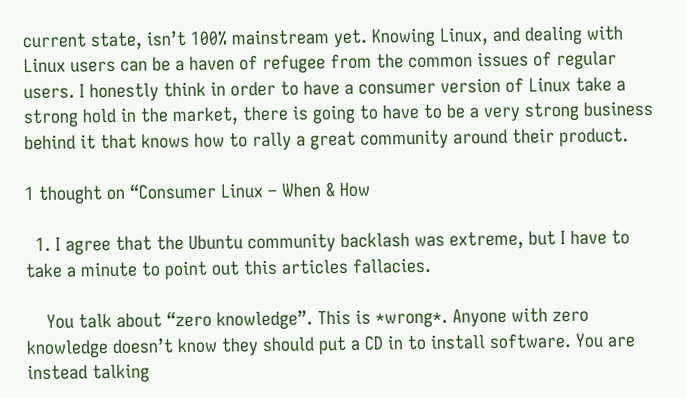current state, isn’t 100% mainstream yet. Knowing Linux, and dealing with Linux users can be a haven of refugee from the common issues of regular users. I honestly think in order to have a consumer version of Linux take a strong hold in the market, there is going to have to be a very strong business behind it that knows how to rally a great community around their product.

1 thought on “Consumer Linux – When & How

  1. I agree that the Ubuntu community backlash was extreme, but I have to take a minute to point out this articles fallacies.

    You talk about “zero knowledge”. This is *wrong*. Anyone with zero knowledge doesn’t know they should put a CD in to install software. You are instead talking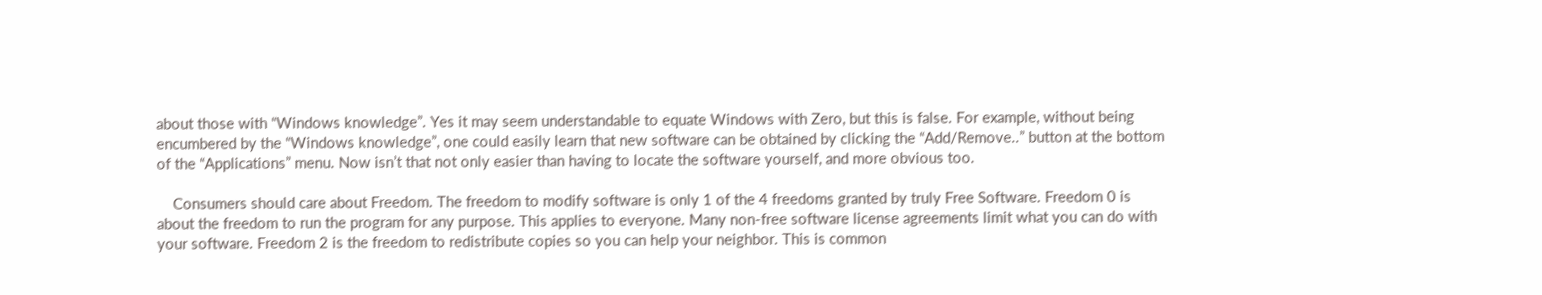about those with “Windows knowledge”. Yes it may seem understandable to equate Windows with Zero, but this is false. For example, without being encumbered by the “Windows knowledge”, one could easily learn that new software can be obtained by clicking the “Add/Remove..” button at the bottom of the “Applications” menu. Now isn’t that not only easier than having to locate the software yourself, and more obvious too.

    Consumers should care about Freedom. The freedom to modify software is only 1 of the 4 freedoms granted by truly Free Software. Freedom 0 is about the freedom to run the program for any purpose. This applies to everyone. Many non-free software license agreements limit what you can do with your software. Freedom 2 is the freedom to redistribute copies so you can help your neighbor. This is common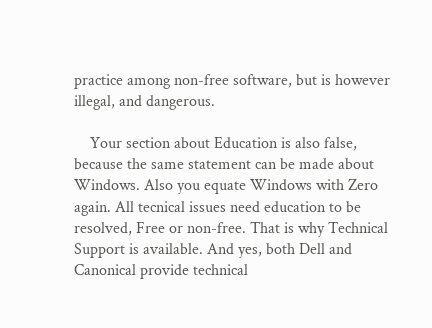practice among non-free software, but is however illegal, and dangerous.

    Your section about Education is also false, because the same statement can be made about Windows. Also you equate Windows with Zero again. All tecnical issues need education to be resolved, Free or non-free. That is why Technical Support is available. And yes, both Dell and Canonical provide technical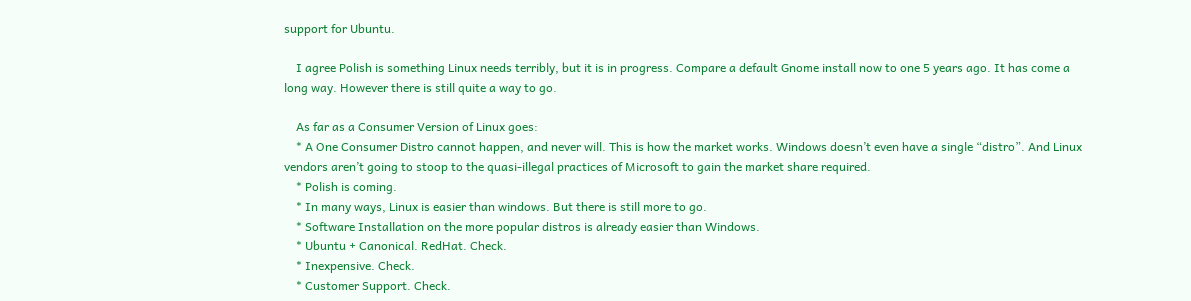support for Ubuntu.

    I agree Polish is something Linux needs terribly, but it is in progress. Compare a default Gnome install now to one 5 years ago. It has come a long way. However there is still quite a way to go.

    As far as a Consumer Version of Linux goes:
    * A One Consumer Distro cannot happen, and never will. This is how the market works. Windows doesn’t even have a single “distro”. And Linux vendors aren’t going to stoop to the quasi-illegal practices of Microsoft to gain the market share required.
    * Polish is coming.
    * In many ways, Linux is easier than windows. But there is still more to go.
    * Software Installation on the more popular distros is already easier than Windows.
    * Ubuntu + Canonical. RedHat. Check.
    * Inexpensive. Check.
    * Customer Support. Check.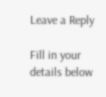Leave a Reply

Fill in your details below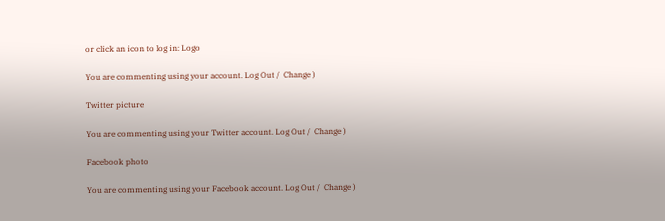or click an icon to log in: Logo

You are commenting using your account. Log Out /  Change )

Twitter picture

You are commenting using your Twitter account. Log Out /  Change )

Facebook photo

You are commenting using your Facebook account. Log Out /  Change )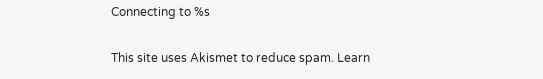Connecting to %s

This site uses Akismet to reduce spam. Learn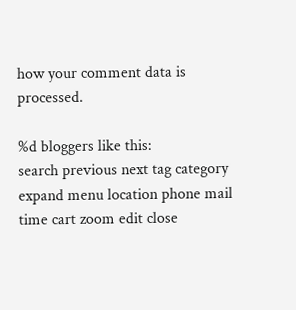how your comment data is processed.

%d bloggers like this:
search previous next tag category expand menu location phone mail time cart zoom edit close